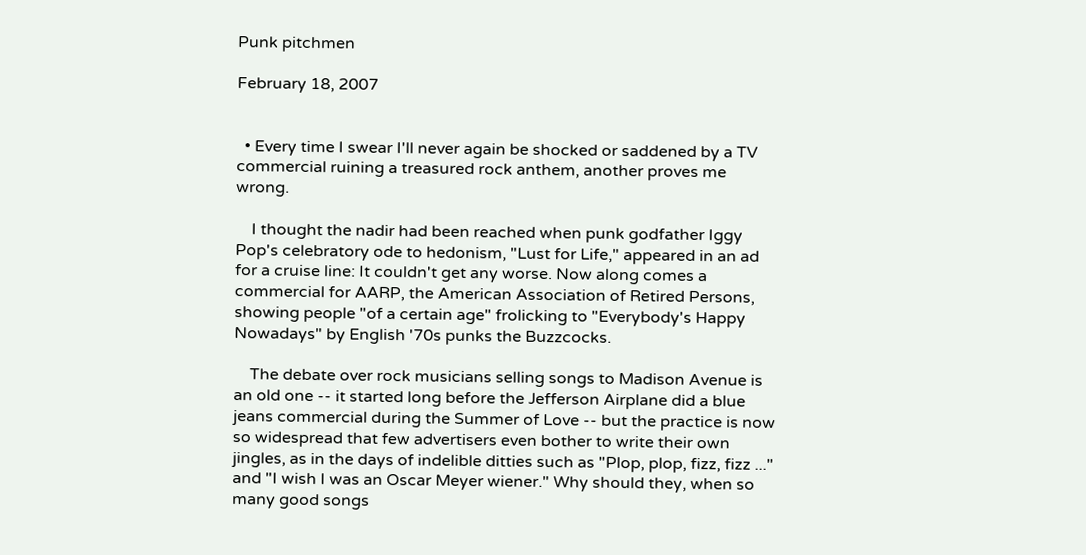Punk pitchmen

February 18, 2007


  • Every time I swear I'll never again be shocked or saddened by a TV commercial ruining a treasured rock anthem, another proves me wrong.

    I thought the nadir had been reached when punk godfather Iggy Pop's celebratory ode to hedonism, "Lust for Life," appeared in an ad for a cruise line: It couldn't get any worse. Now along comes a commercial for AARP, the American Association of Retired Persons, showing people "of a certain age" frolicking to "Everybody's Happy Nowadays" by English '70s punks the Buzzcocks.

    The debate over rock musicians selling songs to Madison Avenue is an old one -- it started long before the Jefferson Airplane did a blue jeans commercial during the Summer of Love -- but the practice is now so widespread that few advertisers even bother to write their own jingles, as in the days of indelible ditties such as "Plop, plop, fizz, fizz ..." and "I wish I was an Oscar Meyer wiener." Why should they, when so many good songs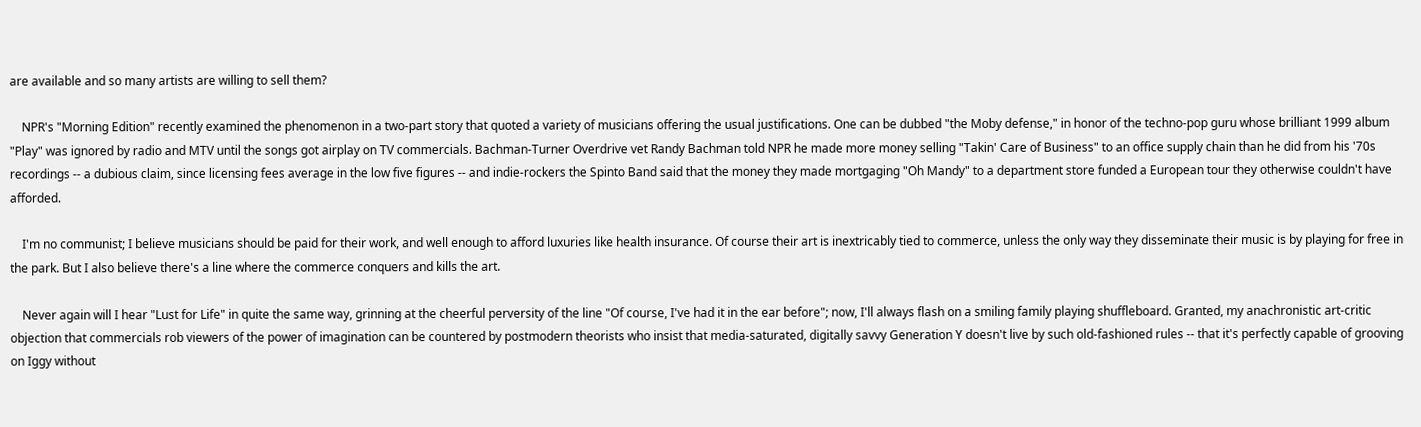are available and so many artists are willing to sell them?

    NPR's "Morning Edition" recently examined the phenomenon in a two-part story that quoted a variety of musicians offering the usual justifications. One can be dubbed "the Moby defense," in honor of the techno-pop guru whose brilliant 1999 album "Play" was ignored by radio and MTV until the songs got airplay on TV commercials. Bachman-Turner Overdrive vet Randy Bachman told NPR he made more money selling "Takin' Care of Business" to an office supply chain than he did from his '70s recordings -- a dubious claim, since licensing fees average in the low five figures -- and indie-rockers the Spinto Band said that the money they made mortgaging "Oh Mandy" to a department store funded a European tour they otherwise couldn't have afforded.

    I'm no communist; I believe musicians should be paid for their work, and well enough to afford luxuries like health insurance. Of course their art is inextricably tied to commerce, unless the only way they disseminate their music is by playing for free in the park. But I also believe there's a line where the commerce conquers and kills the art.

    Never again will I hear "Lust for Life" in quite the same way, grinning at the cheerful perversity of the line "Of course, I've had it in the ear before"; now, I'll always flash on a smiling family playing shuffleboard. Granted, my anachronistic art-critic objection that commercials rob viewers of the power of imagination can be countered by postmodern theorists who insist that media-saturated, digitally savvy Generation Y doesn't live by such old-fashioned rules -- that it's perfectly capable of grooving on Iggy without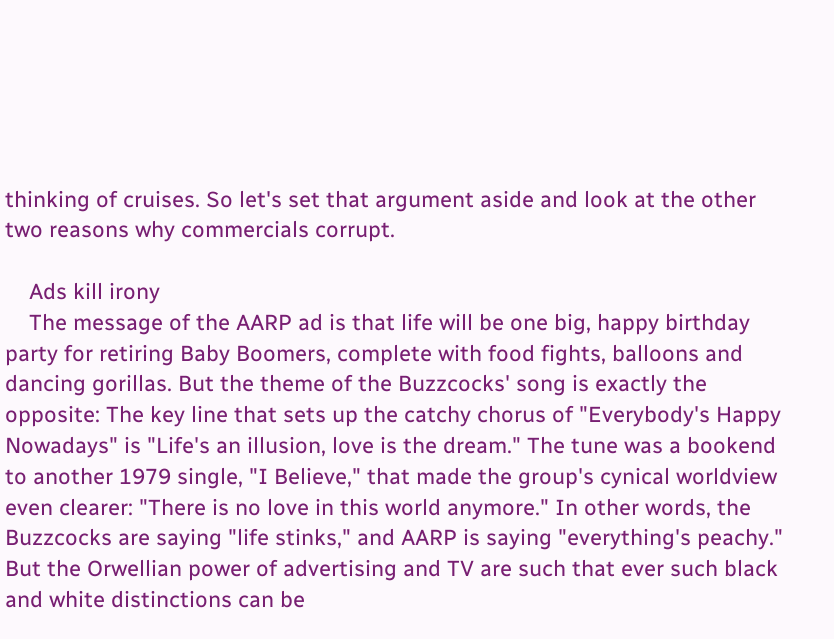thinking of cruises. So let's set that argument aside and look at the other two reasons why commercials corrupt.

    Ads kill irony
    The message of the AARP ad is that life will be one big, happy birthday party for retiring Baby Boomers, complete with food fights, balloons and dancing gorillas. But the theme of the Buzzcocks' song is exactly the opposite: The key line that sets up the catchy chorus of "Everybody's Happy Nowadays" is "Life's an illusion, love is the dream." The tune was a bookend to another 1979 single, "I Believe," that made the group's cynical worldview even clearer: "There is no love in this world anymore." In other words, the Buzzcocks are saying "life stinks," and AARP is saying "everything's peachy." But the Orwellian power of advertising and TV are such that ever such black and white distinctions can be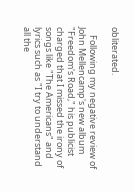obliterated.

    Following my negative review of John Mellencamp's new album "Freedom's Road," his publicist charged that I missed the irony of songs like "The Americans" and lyrics such as "I try to understand all the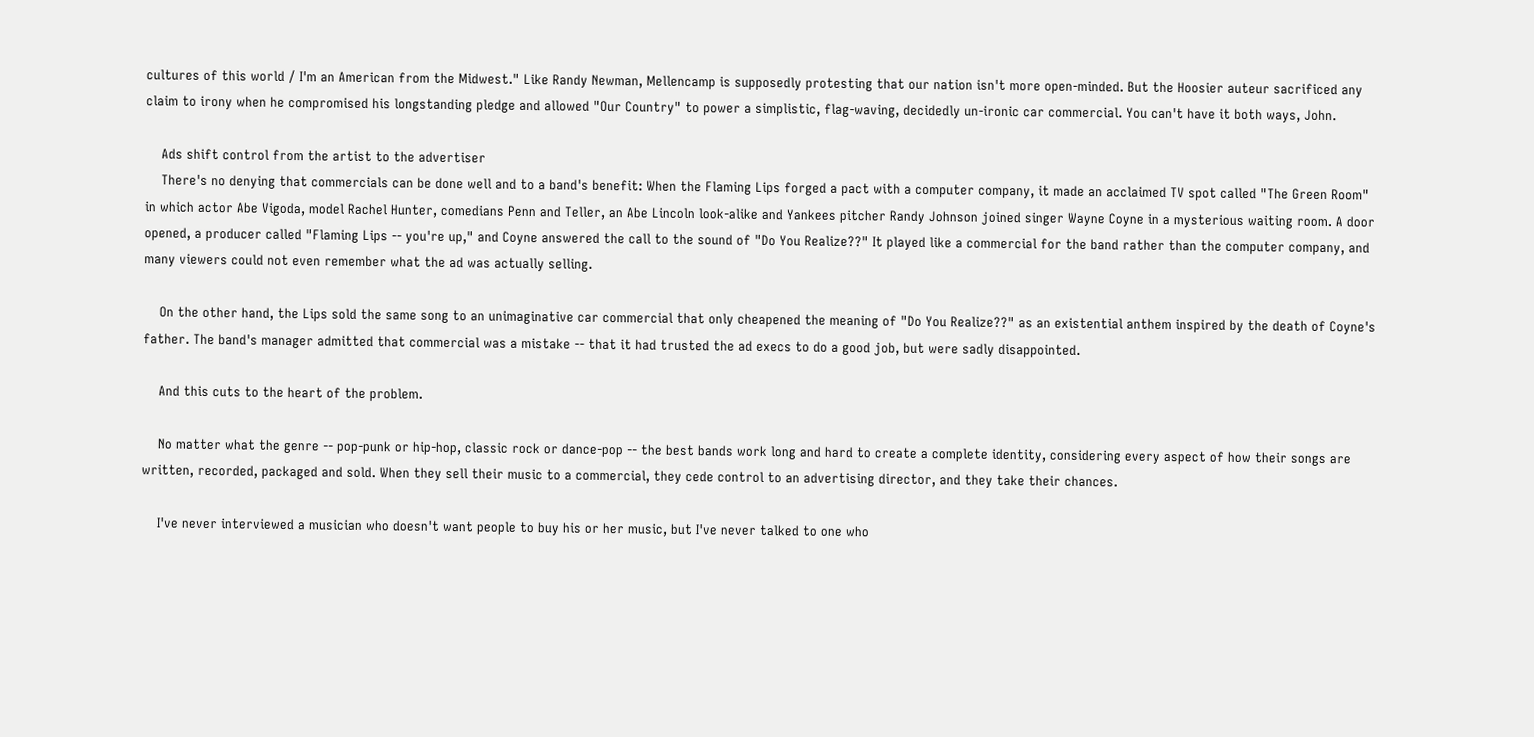cultures of this world / I'm an American from the Midwest." Like Randy Newman, Mellencamp is supposedly protesting that our nation isn't more open-minded. But the Hoosier auteur sacrificed any claim to irony when he compromised his longstanding pledge and allowed "Our Country" to power a simplistic, flag-waving, decidedly un-ironic car commercial. You can't have it both ways, John.

    Ads shift control from the artist to the advertiser
    There's no denying that commercials can be done well and to a band's benefit: When the Flaming Lips forged a pact with a computer company, it made an acclaimed TV spot called "The Green Room" in which actor Abe Vigoda, model Rachel Hunter, comedians Penn and Teller, an Abe Lincoln look-alike and Yankees pitcher Randy Johnson joined singer Wayne Coyne in a mysterious waiting room. A door opened, a producer called "Flaming Lips -- you're up," and Coyne answered the call to the sound of "Do You Realize??" It played like a commercial for the band rather than the computer company, and many viewers could not even remember what the ad was actually selling.

    On the other hand, the Lips sold the same song to an unimaginative car commercial that only cheapened the meaning of "Do You Realize??" as an existential anthem inspired by the death of Coyne's father. The band's manager admitted that commercial was a mistake -- that it had trusted the ad execs to do a good job, but were sadly disappointed.

    And this cuts to the heart of the problem.

    No matter what the genre -- pop-punk or hip-hop, classic rock or dance-pop -- the best bands work long and hard to create a complete identity, considering every aspect of how their songs are written, recorded, packaged and sold. When they sell their music to a commercial, they cede control to an advertising director, and they take their chances.

    I've never interviewed a musician who doesn't want people to buy his or her music, but I've never talked to one who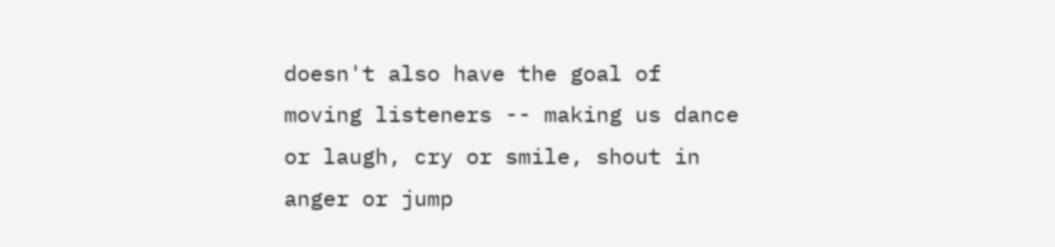doesn't also have the goal of moving listeners -- making us dance or laugh, cry or smile, shout in anger or jump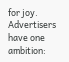for joy. Advertisers have one ambition: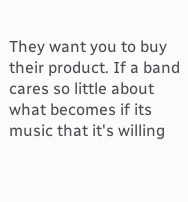They want you to buy their product. If a band cares so little about what becomes if its music that it's willing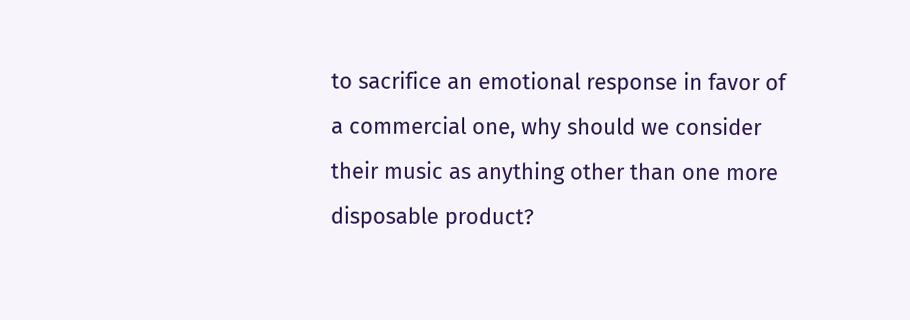to sacrifice an emotional response in favor of a commercial one, why should we consider their music as anything other than one more disposable product?